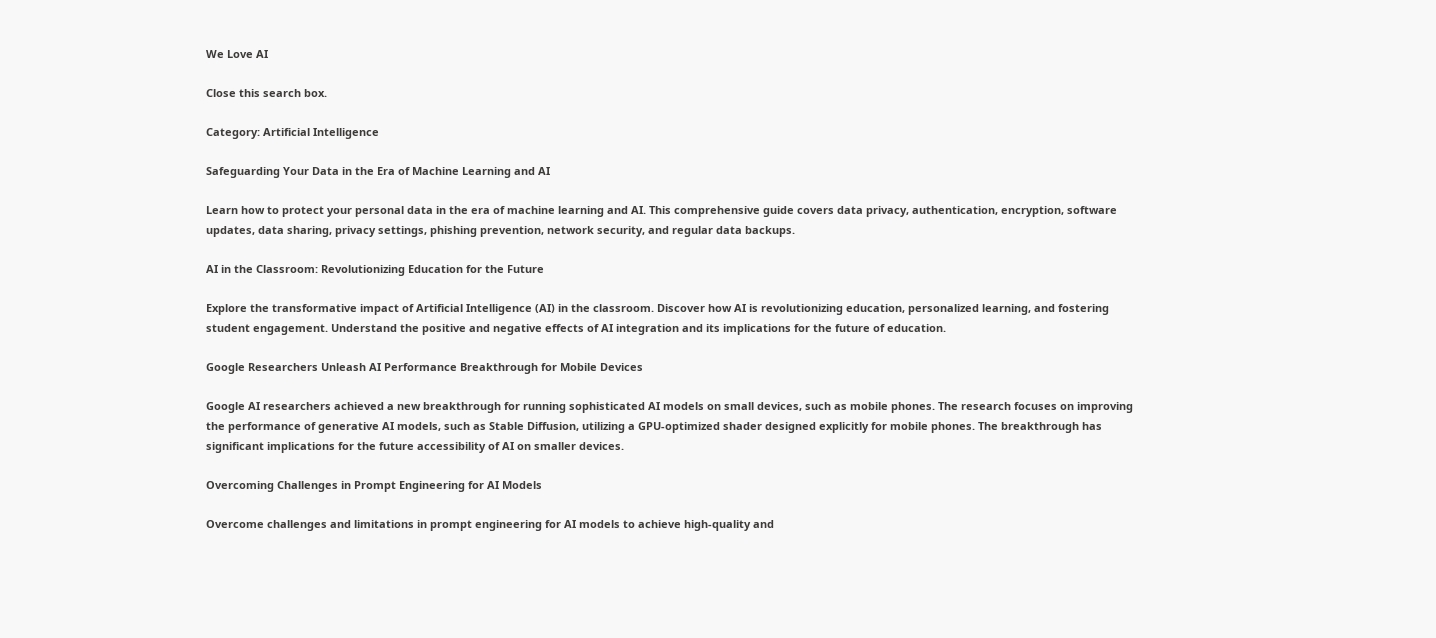We Love AI

Close this search box.

Category: Artificial Intelligence

Safeguarding Your Data in the Era of Machine Learning and AI

Learn how to protect your personal data in the era of machine learning and AI. This comprehensive guide covers data privacy, authentication, encryption, software updates, data sharing, privacy settings, phishing prevention, network security, and regular data backups.

AI in the Classroom: Revolutionizing Education for the Future

Explore the transformative impact of Artificial Intelligence (AI) in the classroom. Discover how AI is revolutionizing education, personalized learning, and fostering student engagement. Understand the positive and negative effects of AI integration and its implications for the future of education.

Google Researchers Unleash AI Performance Breakthrough for Mobile Devices

Google AI researchers achieved a new breakthrough for running sophisticated AI models on small devices, such as mobile phones. The research focuses on improving the performance of generative AI models, such as Stable Diffusion, utilizing a GPU-optimized shader designed explicitly for mobile phones. The breakthrough has significant implications for the future accessibility of AI on smaller devices.

Overcoming Challenges in Prompt Engineering for AI Models

Overcome challenges and limitations in prompt engineering for AI models to achieve high-quality and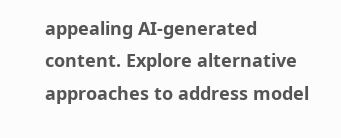appealing AI-generated content. Explore alternative approaches to address model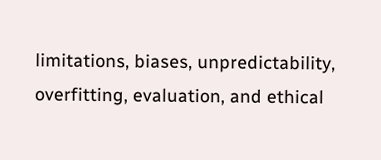limitations, biases, unpredictability, overfitting, evaluation, and ethical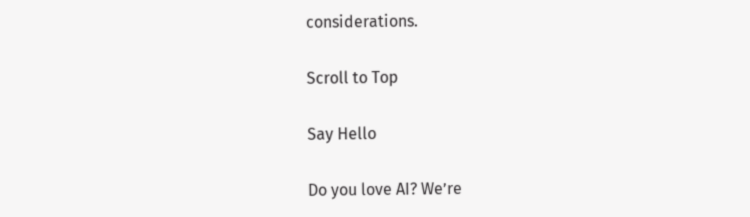considerations.

Scroll to Top

Say Hello

Do you love AI? We’re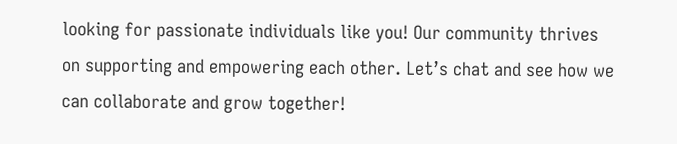looking for passionate individuals like you! Our community thrives on supporting and empowering each other. Let’s chat and see how we can collaborate and grow together!